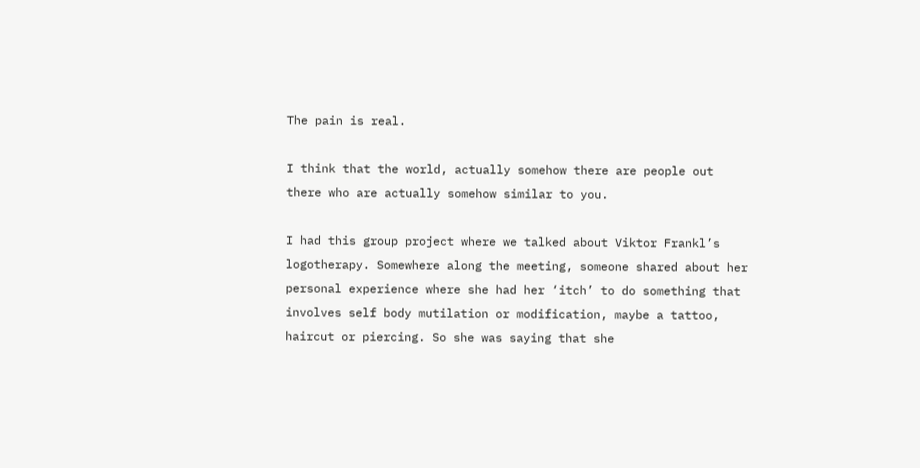The pain is real.

I think that the world, actually somehow there are people out there who are actually somehow similar to you.

I had this group project where we talked about Viktor Frankl’s logotherapy. Somewhere along the meeting, someone shared about her personal experience where she had her ‘itch’ to do something that involves self body mutilation or modification, maybe a tattoo, haircut or piercing. So she was saying that she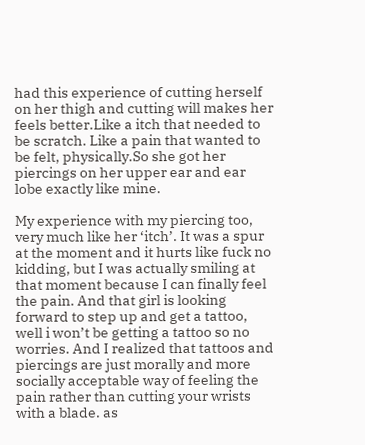had this experience of cutting herself on her thigh and cutting will makes her feels better.Like a itch that needed to be scratch. Like a pain that wanted to be felt, physically.So she got her piercings on her upper ear and ear lobe exactly like mine.

My experience with my piercing too, very much like her ‘itch’. It was a spur at the moment and it hurts like fuck no kidding, but I was actually smiling at that moment because I can finally feel the pain. And that girl is looking forward to step up and get a tattoo, well i won’t be getting a tattoo so no worries. And I realized that tattoos and piercings are just morally and more socially acceptable way of feeling the pain rather than cutting your wrists with a blade. as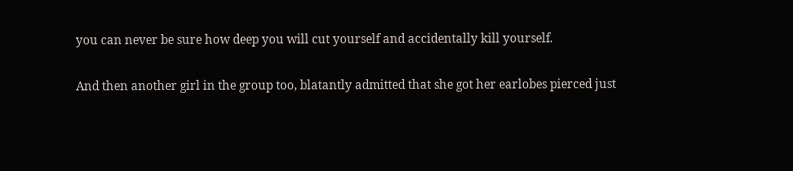you can never be sure how deep you will cut yourself and accidentally kill yourself.

And then another girl in the group too, blatantly admitted that she got her earlobes pierced just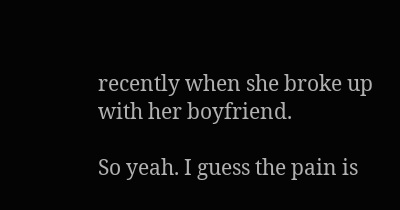recently when she broke up with her boyfriend.

So yeah. I guess the pain is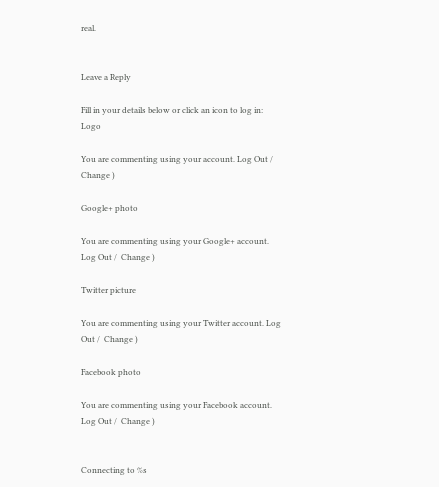real.


Leave a Reply

Fill in your details below or click an icon to log in: Logo

You are commenting using your account. Log Out /  Change )

Google+ photo

You are commenting using your Google+ account. Log Out /  Change )

Twitter picture

You are commenting using your Twitter account. Log Out /  Change )

Facebook photo

You are commenting using your Facebook account. Log Out /  Change )


Connecting to %s